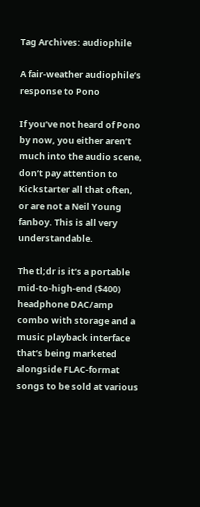Tag Archives: audiophile

A fair-weather audiophile’s response to Pono

If you’ve not heard of Pono by now, you either aren’t much into the audio scene, don’t pay attention to Kickstarter all that often, or are not a Neil Young fanboy. This is all very understandable.

The tl;dr is it’s a portable mid-to-high-end ($400) headphone DAC/amp combo with storage and a music playback interface that’s being marketed alongside FLAC-format songs to be sold at various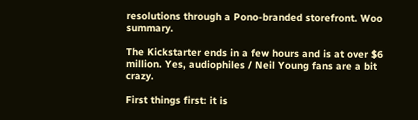resolutions through a Pono-branded storefront. Woo summary.

The Kickstarter ends in a few hours and is at over $6 million. Yes, audiophiles / Neil Young fans are a bit crazy.

First things first: it is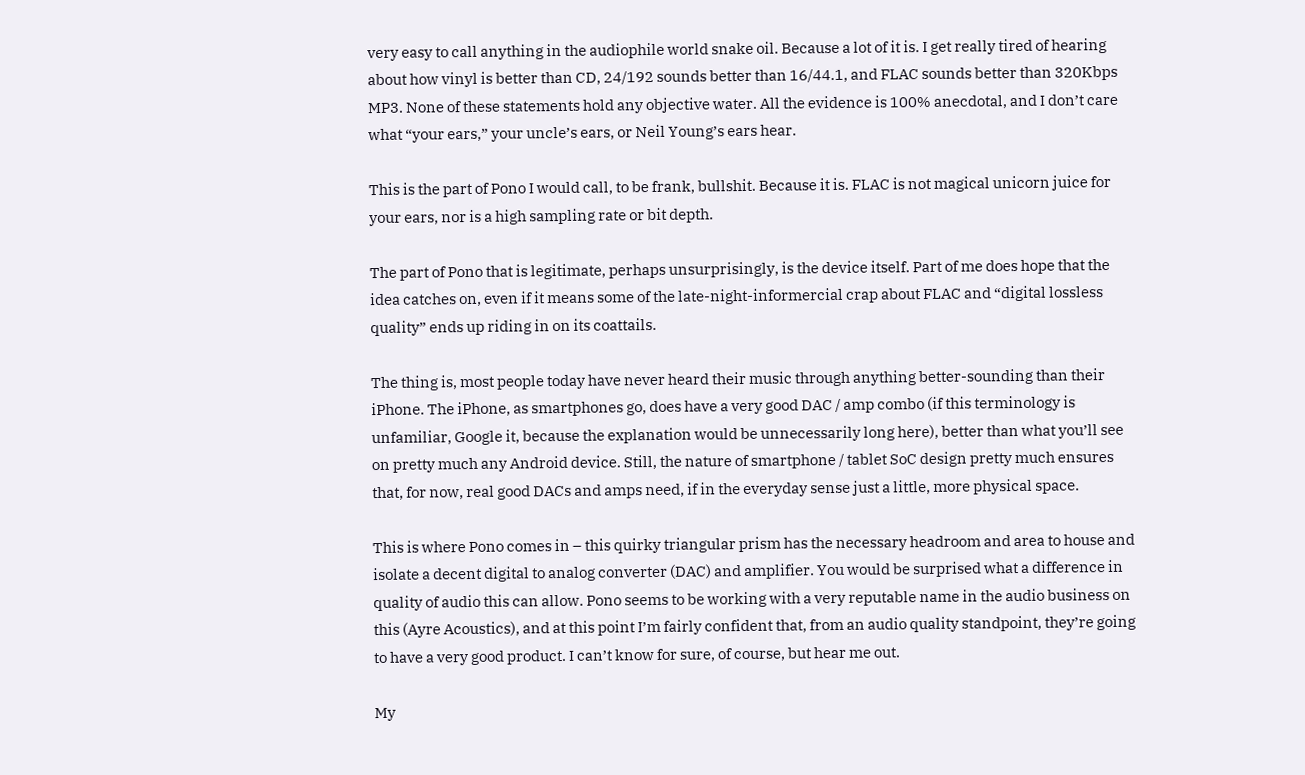very easy to call anything in the audiophile world snake oil. Because a lot of it is. I get really tired of hearing about how vinyl is better than CD, 24/192 sounds better than 16/44.1, and FLAC sounds better than 320Kbps MP3. None of these statements hold any objective water. All the evidence is 100% anecdotal, and I don’t care what “your ears,” your uncle’s ears, or Neil Young’s ears hear.

This is the part of Pono I would call, to be frank, bullshit. Because it is. FLAC is not magical unicorn juice for your ears, nor is a high sampling rate or bit depth.

The part of Pono that is legitimate, perhaps unsurprisingly, is the device itself. Part of me does hope that the idea catches on, even if it means some of the late-night-informercial crap about FLAC and “digital lossless quality” ends up riding in on its coattails.

The thing is, most people today have never heard their music through anything better-sounding than their iPhone. The iPhone, as smartphones go, does have a very good DAC / amp combo (if this terminology is unfamiliar, Google it, because the explanation would be unnecessarily long here), better than what you’ll see on pretty much any Android device. Still, the nature of smartphone / tablet SoC design pretty much ensures that, for now, real good DACs and amps need, if in the everyday sense just a little, more physical space.

This is where Pono comes in – this quirky triangular prism has the necessary headroom and area to house and isolate a decent digital to analog converter (DAC) and amplifier. You would be surprised what a difference in quality of audio this can allow. Pono seems to be working with a very reputable name in the audio business on this (Ayre Acoustics), and at this point I’m fairly confident that, from an audio quality standpoint, they’re going to have a very good product. I can’t know for sure, of course, but hear me out.

My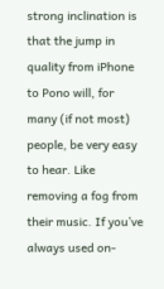strong inclination is that the jump in quality from iPhone to Pono will, for many (if not most) people, be very easy to hear. Like removing a fog from their music. If you’ve always used on-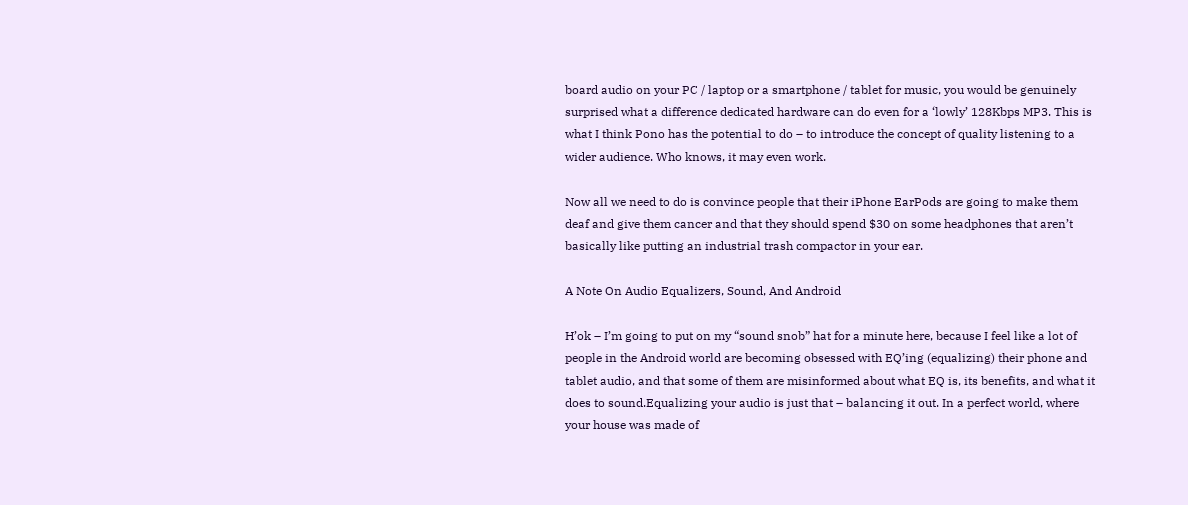board audio on your PC / laptop or a smartphone / tablet for music, you would be genuinely surprised what a difference dedicated hardware can do even for a ‘lowly’ 128Kbps MP3. This is what I think Pono has the potential to do – to introduce the concept of quality listening to a wider audience. Who knows, it may even work.

Now all we need to do is convince people that their iPhone EarPods are going to make them deaf and give them cancer and that they should spend $30 on some headphones that aren’t basically like putting an industrial trash compactor in your ear.

A Note On Audio Equalizers, Sound, And Android

H’ok – I’m going to put on my “sound snob” hat for a minute here, because I feel like a lot of people in the Android world are becoming obsessed with EQ’ing (equalizing) their phone and tablet audio, and that some of them are misinformed about what EQ is, its benefits, and what it does to sound.Equalizing your audio is just that – balancing it out. In a perfect world, where your house was made of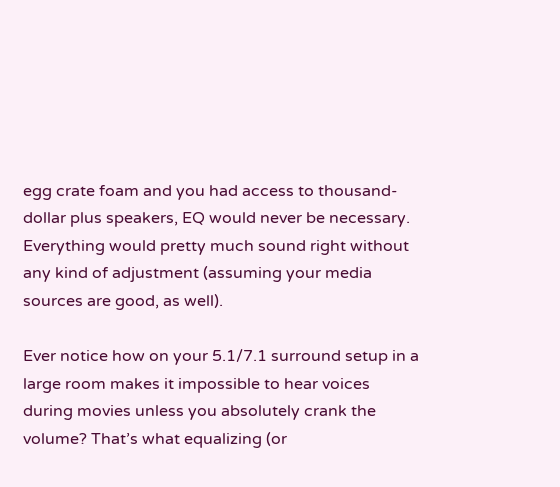egg crate foam and you had access to thousand-dollar plus speakers, EQ would never be necessary. Everything would pretty much sound right without any kind of adjustment (assuming your media sources are good, as well).

Ever notice how on your 5.1/7.1 surround setup in a large room makes it impossible to hear voices during movies unless you absolutely crank the volume? That’s what equalizing (or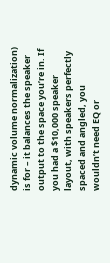dynamic volume normalization) is for – it balances the speaker output to the space you’re in. If you had a $10,000 speaker layout, with speakers perfectly spaced and angled, you wouldn’t need EQ or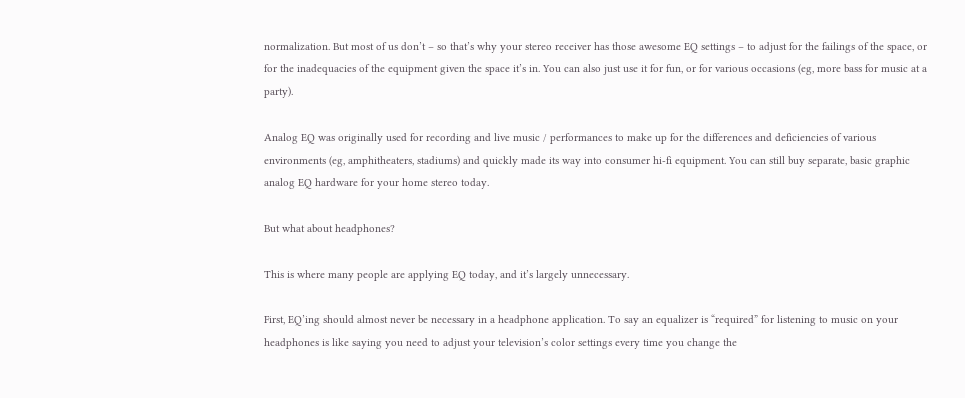normalization. But most of us don’t – so that’s why your stereo receiver has those awesome EQ settings – to adjust for the failings of the space, or for the inadequacies of the equipment given the space it’s in. You can also just use it for fun, or for various occasions (eg, more bass for music at a party).

Analog EQ was originally used for recording and live music / performances to make up for the differences and deficiencies of various environments (eg, amphitheaters, stadiums) and quickly made its way into consumer hi-fi equipment. You can still buy separate, basic graphic analog EQ hardware for your home stereo today.

But what about headphones?

This is where many people are applying EQ today, and it’s largely unnecessary.

First, EQ’ing should almost never be necessary in a headphone application. To say an equalizer is “required” for listening to music on your headphones is like saying you need to adjust your television’s color settings every time you change the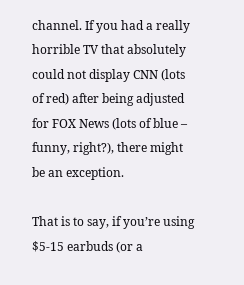channel. If you had a really horrible TV that absolutely could not display CNN (lots of red) after being adjusted for FOX News (lots of blue – funny, right?), there might be an exception.

That is to say, if you’re using $5-15 earbuds (or a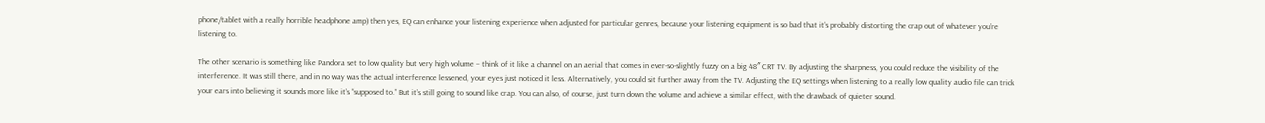phone/tablet with a really horrible headphone amp) then yes, EQ can enhance your listening experience when adjusted for particular genres, because your listening equipment is so bad that it’s probably distorting the crap out of whatever you’re listening to.

The other scenario is something like Pandora set to low quality but very high volume – think of it like a channel on an aerial that comes in ever-so-slightly fuzzy on a big 48″ CRT TV. By adjusting the sharpness, you could reduce the visibility of the interference. It was still there, and in no way was the actual interference lessened, your eyes just noticed it less. Alternatively, you could sit further away from the TV. Adjusting the EQ settings when listening to a really low quality audio file can trick your ears into believing it sounds more like it’s “supposed to.” But it’s still going to sound like crap. You can also, of course, just turn down the volume and achieve a similar effect, with the drawback of quieter sound.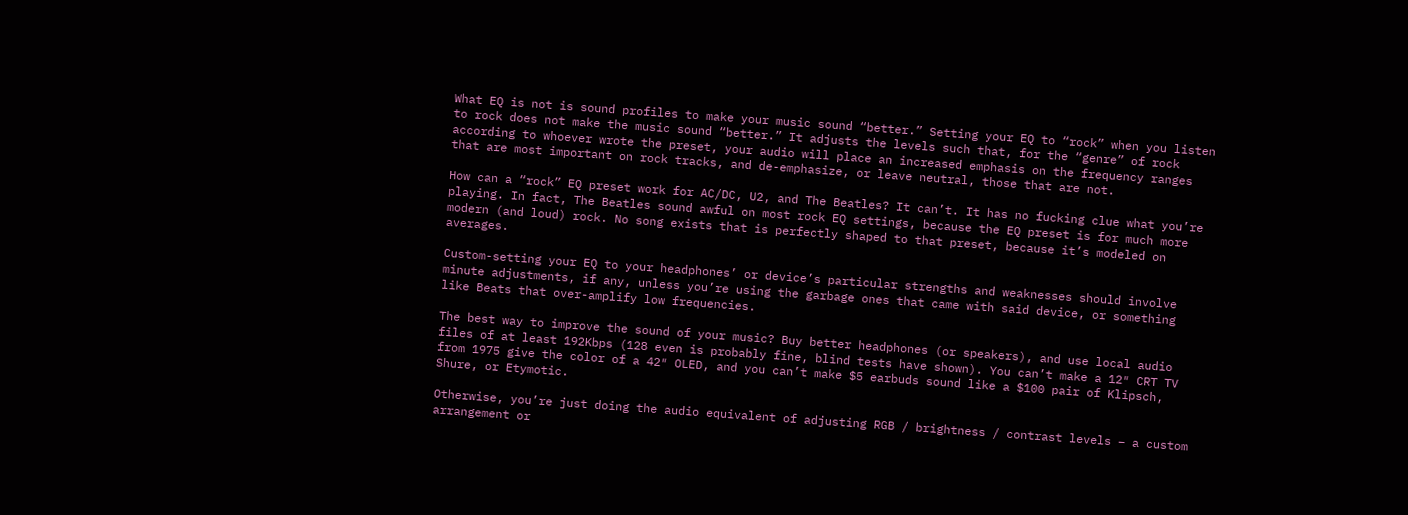What EQ is not is sound profiles to make your music sound “better.” Setting your EQ to “rock” when you listen to rock does not make the music sound “better.” It adjusts the levels such that, for the “genre” of rock according to whoever wrote the preset, your audio will place an increased emphasis on the frequency ranges that are most important on rock tracks, and de-emphasize, or leave neutral, those that are not.

How can a “rock” EQ preset work for AC/DC, U2, and The Beatles? It can’t. It has no fucking clue what you’re playing. In fact, The Beatles sound awful on most rock EQ settings, because the EQ preset is for much more modern (and loud) rock. No song exists that is perfectly shaped to that preset, because it’s modeled on averages.

Custom-setting your EQ to your headphones’ or device’s particular strengths and weaknesses should involve minute adjustments, if any, unless you’re using the garbage ones that came with said device, or something like Beats that over-amplify low frequencies.

The best way to improve the sound of your music? Buy better headphones (or speakers), and use local audio files of at least 192Kbps (128 even is probably fine, blind tests have shown). You can’t make a 12″ CRT TV from 1975 give the color of a 42″ OLED, and you can’t make $5 earbuds sound like a $100 pair of Klipsch, Shure, or Etymotic.

Otherwise, you’re just doing the audio equivalent of adjusting RGB / brightness / contrast levels – a custom arrangement or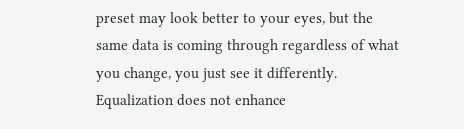preset may look better to your eyes, but the same data is coming through regardless of what you change, you just see it differently. Equalization does not enhance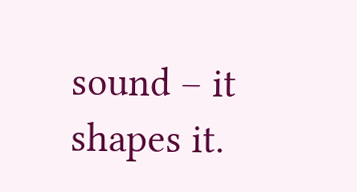sound – it shapes it.